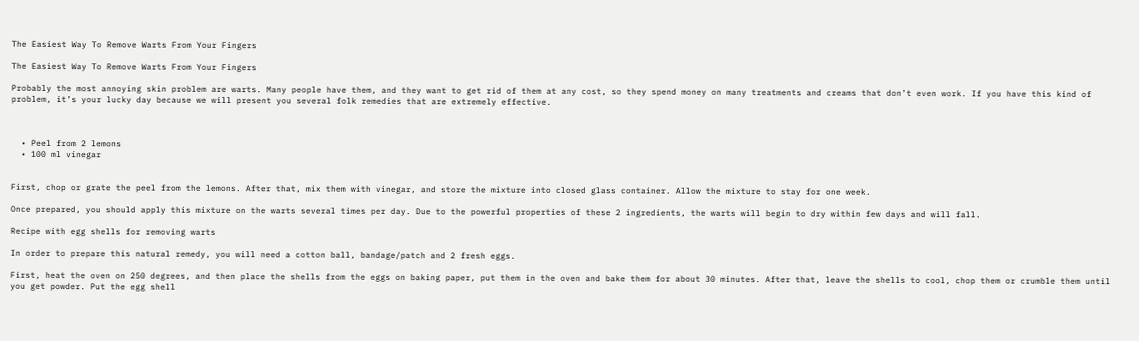The Easiest Way To Remove Warts From Your Fingers

The Easiest Way To Remove Warts From Your Fingers

Probably the most annoying skin problem are warts. Many people have them, and they want to get rid of them at any cost, so they spend money on many treatments and creams that don’t even work. If you have this kind of problem, it’s your lucky day because we will present you several folk remedies that are extremely effective.



  • Peel from 2 lemons
  • 100 ml vinegar


First, chop or grate the peel from the lemons. After that, mix them with vinegar, and store the mixture into closed glass container. Allow the mixture to stay for one week.

Once prepared, you should apply this mixture on the warts several times per day. Due to the powerful properties of these 2 ingredients, the warts will begin to dry within few days and will fall.

Recipe with egg shells for removing warts

In order to prepare this natural remedy, you will need a cotton ball, bandage/patch and 2 fresh eggs.

First, heat the oven on 250 degrees, and then place the shells from the eggs on baking paper, put them in the oven and bake them for about 30 minutes. After that, leave the shells to cool, chop them or crumble them until you get powder. Put the egg shell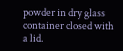powder in dry glass container closed with a lid.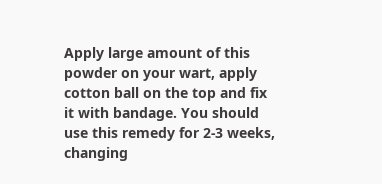Apply large amount of this powder on your wart, apply cotton ball on the top and fix it with bandage. You should use this remedy for 2-3 weeks, changing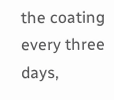the coating every three days,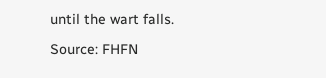until the wart falls.

Source: FHFN